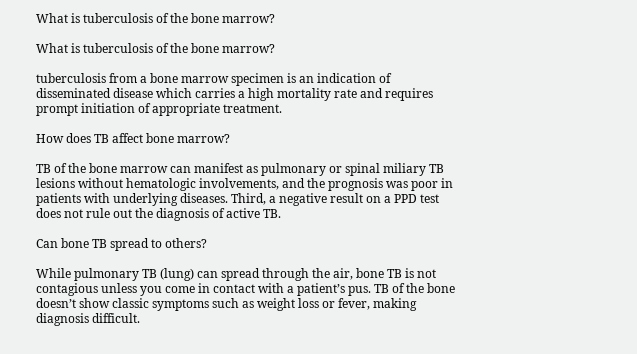What is tuberculosis of the bone marrow?

What is tuberculosis of the bone marrow?

tuberculosis from a bone marrow specimen is an indication of disseminated disease which carries a high mortality rate and requires prompt initiation of appropriate treatment.

How does TB affect bone marrow?

TB of the bone marrow can manifest as pulmonary or spinal miliary TB lesions without hematologic involvements, and the prognosis was poor in patients with underlying diseases. Third, a negative result on a PPD test does not rule out the diagnosis of active TB.

Can bone TB spread to others?

While pulmonary TB (lung) can spread through the air, bone TB is not contagious unless you come in contact with a patient’s pus. TB of the bone doesn’t show classic symptoms such as weight loss or fever, making diagnosis difficult.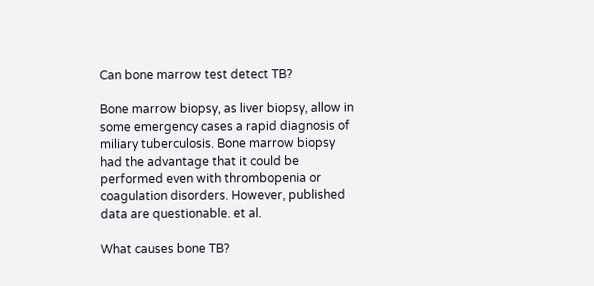Can bone marrow test detect TB?

Bone marrow biopsy, as liver biopsy, allow in some emergency cases a rapid diagnosis of miliary tuberculosis. Bone marrow biopsy had the advantage that it could be performed even with thrombopenia or coagulation disorders. However, published data are questionable. et al.

What causes bone TB?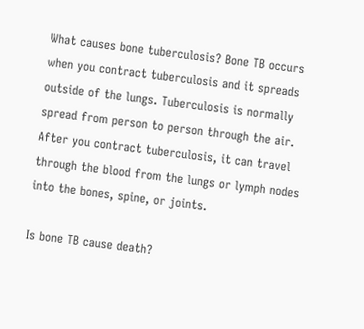What causes bone tuberculosis? Bone TB occurs when you contract tuberculosis and it spreads outside of the lungs. Tuberculosis is normally spread from person to person through the air. After you contract tuberculosis, it can travel through the blood from the lungs or lymph nodes into the bones, spine, or joints.

Is bone TB cause death?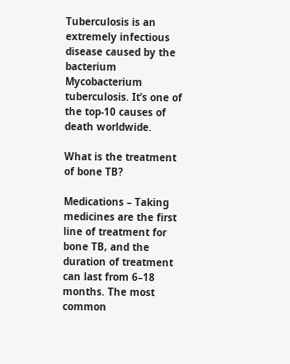Tuberculosis is an extremely infectious disease caused by the bacterium Mycobacterium tuberculosis. It’s one of the top-10 causes of death worldwide.

What is the treatment of bone TB?

Medications – Taking medicines are the first line of treatment for bone TB, and the duration of treatment can last from 6–18 months. The most common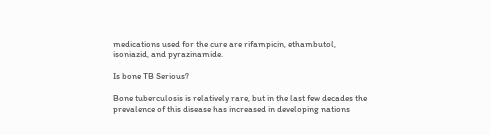medications used for the cure are rifampicin, ethambutol, isoniazid, and pyrazinamide.

Is bone TB Serious?

Bone tuberculosis is relatively rare, but in the last few decades the prevalence of this disease has increased in developing nations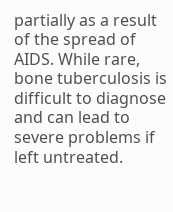partially as a result of the spread of AIDS. While rare, bone tuberculosis is difficult to diagnose and can lead to severe problems if left untreated.